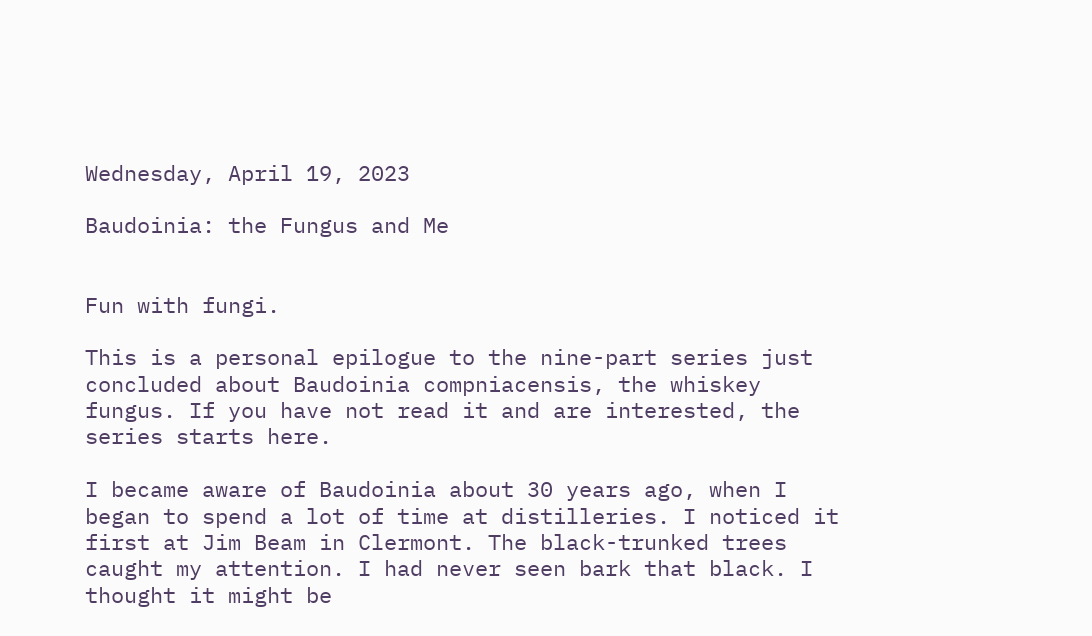Wednesday, April 19, 2023

Baudoinia: the Fungus and Me


Fun with fungi.

This is a personal epilogue to the nine-part series just concluded about Baudoinia compniacensis, the whiskey fungus. If you have not read it and are interested, the series starts here.

I became aware of Baudoinia about 30 years ago, when I began to spend a lot of time at distilleries. I noticed it first at Jim Beam in Clermont. The black-trunked trees caught my attention. I had never seen bark that black. I thought it might be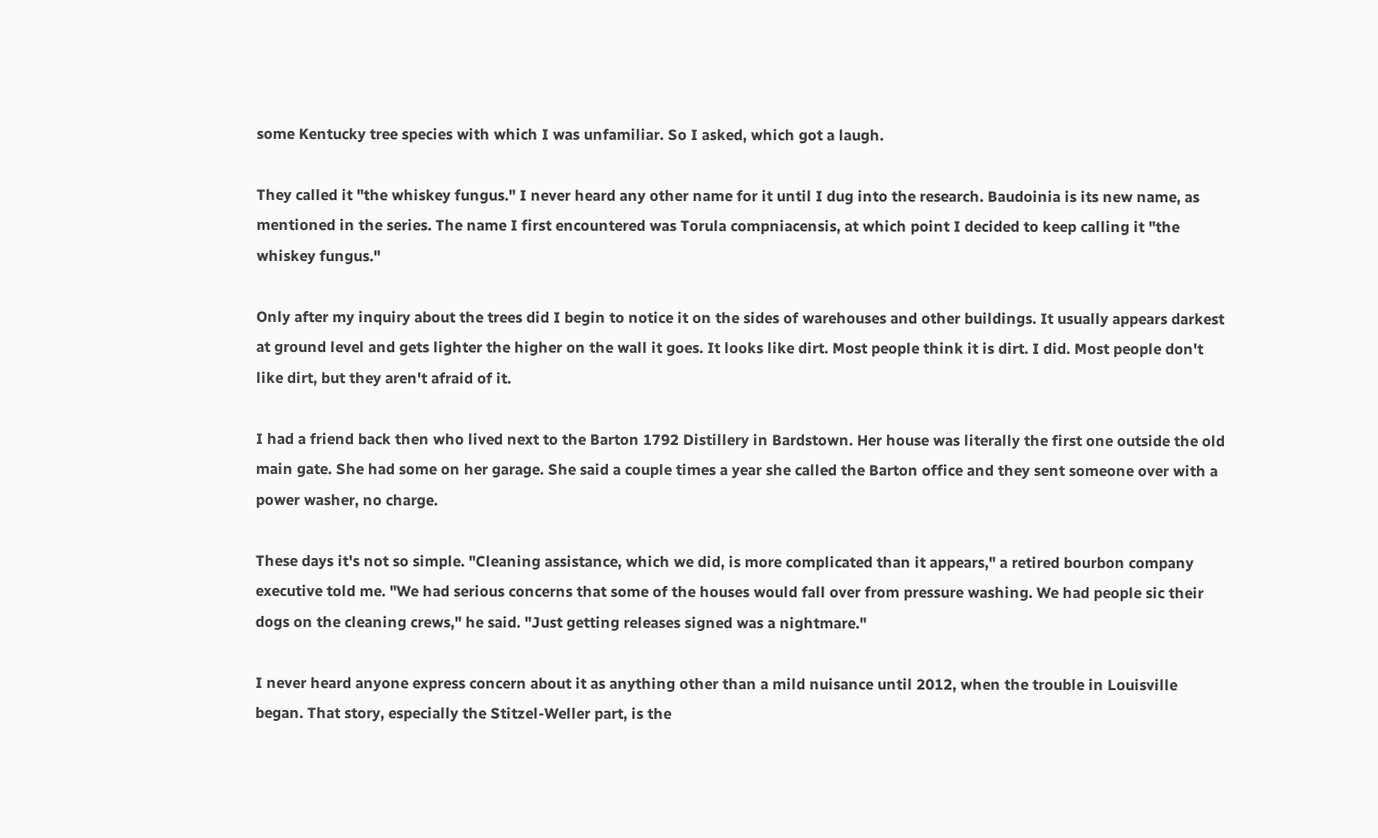some Kentucky tree species with which I was unfamiliar. So I asked, which got a laugh.

They called it "the whiskey fungus." I never heard any other name for it until I dug into the research. Baudoinia is its new name, as mentioned in the series. The name I first encountered was Torula compniacensis, at which point I decided to keep calling it "the whiskey fungus."

Only after my inquiry about the trees did I begin to notice it on the sides of warehouses and other buildings. It usually appears darkest at ground level and gets lighter the higher on the wall it goes. It looks like dirt. Most people think it is dirt. I did. Most people don't like dirt, but they aren't afraid of it.

I had a friend back then who lived next to the Barton 1792 Distillery in Bardstown. Her house was literally the first one outside the old main gate. She had some on her garage. She said a couple times a year she called the Barton office and they sent someone over with a power washer, no charge.

These days it's not so simple. "Cleaning assistance, which we did, is more complicated than it appears," a retired bourbon company executive told me. "We had serious concerns that some of the houses would fall over from pressure washing. We had people sic their dogs on the cleaning crews," he said. "Just getting releases signed was a nightmare."

I never heard anyone express concern about it as anything other than a mild nuisance until 2012, when the trouble in Louisville began. That story, especially the Stitzel-Weller part, is the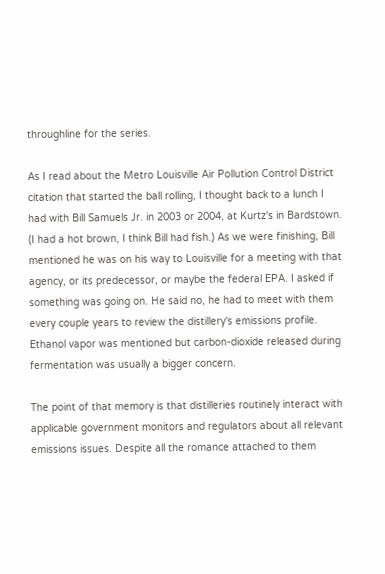throughline for the series.

As I read about the Metro Louisville Air Pollution Control District citation that started the ball rolling, I thought back to a lunch I had with Bill Samuels Jr. in 2003 or 2004, at Kurtz's in Bardstown. (I had a hot brown, I think Bill had fish.) As we were finishing, Bill mentioned he was on his way to Louisville for a meeting with that agency, or its predecessor, or maybe the federal EPA. I asked if something was going on. He said no, he had to meet with them every couple years to review the distillery's emissions profile. Ethanol vapor was mentioned but carbon-dioxide released during fermentation was usually a bigger concern.

The point of that memory is that distilleries routinely interact with applicable government monitors and regulators about all relevant emissions issues. Despite all the romance attached to them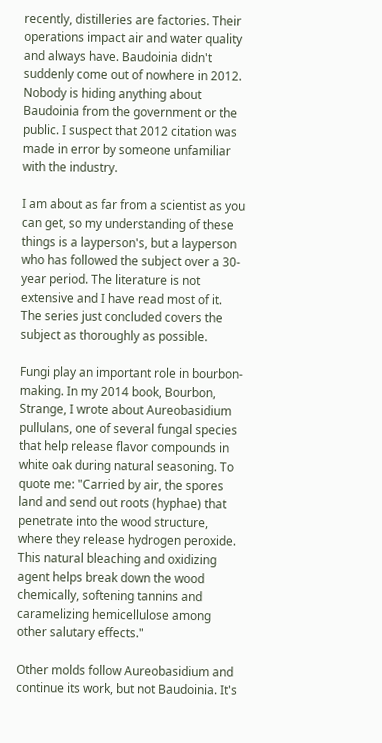recently, distilleries are factories. Their operations impact air and water quality and always have. Baudoinia didn't suddenly come out of nowhere in 2012. Nobody is hiding anything about Baudoinia from the government or the public. I suspect that 2012 citation was made in error by someone unfamiliar with the industry.

I am about as far from a scientist as you can get, so my understanding of these things is a layperson's, but a layperson who has followed the subject over a 30-year period. The literature is not extensive and I have read most of it. The series just concluded covers the subject as thoroughly as possible.

Fungi play an important role in bourbon-making. In my 2014 book, Bourbon, Strange, I wrote about Aureobasidium pullulans, one of several fungal species that help release flavor compounds in white oak during natural seasoning. To quote me: "Carried by air, the spores land and send out roots (hyphae) that penetrate into the wood structure, where they release hydrogen peroxide. This natural bleaching and oxidizing agent helps break down the wood chemically, softening tannins and caramelizing hemicellulose among other salutary effects."

Other molds follow Aureobasidium and continue its work, but not Baudoinia. It's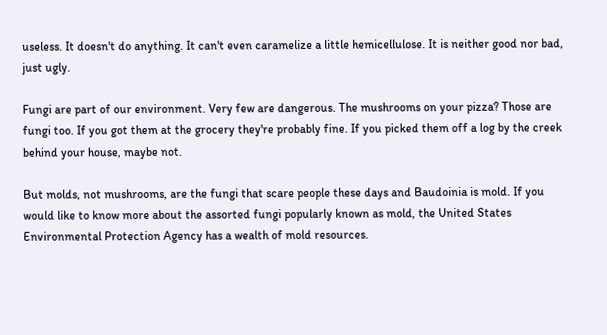useless. It doesn't do anything. It can't even caramelize a little hemicellulose. It is neither good nor bad, just ugly.

Fungi are part of our environment. Very few are dangerous. The mushrooms on your pizza? Those are fungi too. If you got them at the grocery they're probably fine. If you picked them off a log by the creek behind your house, maybe not.

But molds, not mushrooms, are the fungi that scare people these days and Baudoinia is mold. If you would like to know more about the assorted fungi popularly known as mold, the United States Environmental Protection Agency has a wealth of mold resources.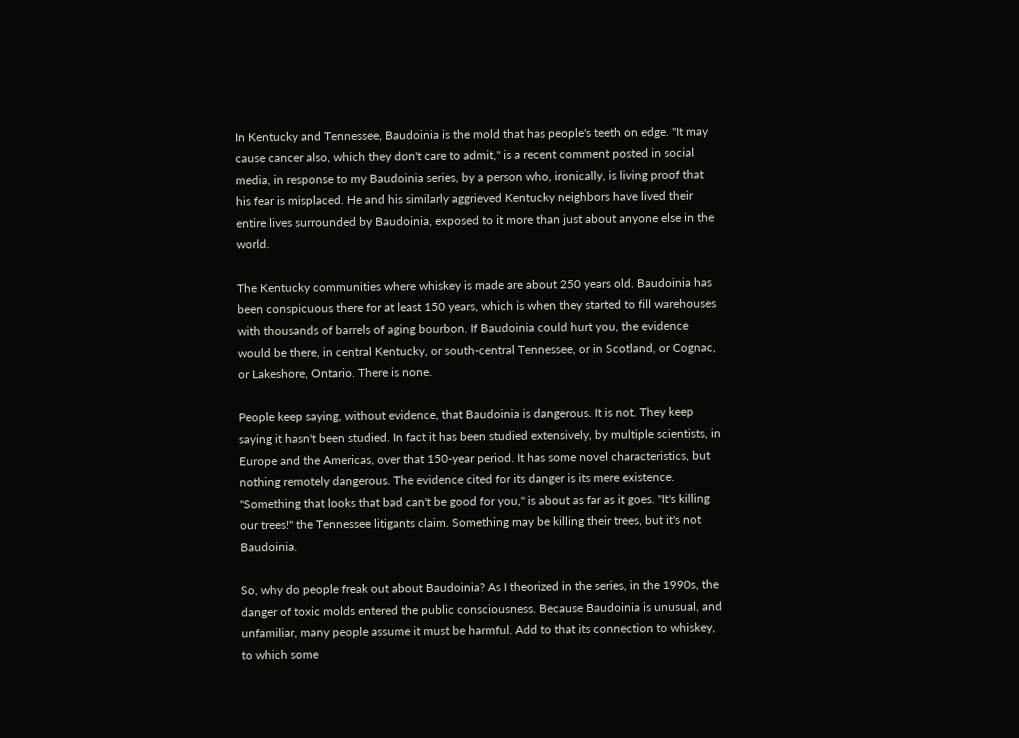In Kentucky and Tennessee, Baudoinia is the mold that has people's teeth on edge. "It may cause cancer also, which they don't care to admit," is a recent comment posted in social media, in response to my Baudoinia series, by a person who, ironically, is living proof that his fear is misplaced. He and his similarly aggrieved Kentucky neighbors have lived their entire lives surrounded by Baudoinia, exposed to it more than just about anyone else in the world.

The Kentucky communities where whiskey is made are about 250 years old. Baudoinia has been conspicuous there for at least 150 years, which is when they started to fill warehouses with thousands of barrels of aging bourbon. If Baudoinia could hurt you, the evidence would be there, in central Kentucky, or south-central Tennessee, or in Scotland, or Cognac, or Lakeshore, Ontario. There is none.

People keep saying, without evidence, that Baudoinia is dangerous. It is not. They keep saying it hasn't been studied. In fact it has been studied extensively, by multiple scientists, in Europe and the Americas, over that 150-year period. It has some novel characteristics, but nothing remotely dangerous. The evidence cited for its danger is its mere existence. "Something that looks that bad can't be good for you," is about as far as it goes. "It's killing our trees!" the Tennessee litigants claim. Something may be killing their trees, but it's not Baudoinia.

So, why do people freak out about Baudoinia? As I theorized in the series, in the 1990s, the danger of toxic molds entered the public consciousness. Because Baudoinia is unusual, and unfamiliar, many people assume it must be harmful. Add to that its connection to whiskey, to which some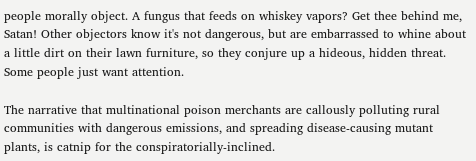people morally object. A fungus that feeds on whiskey vapors? Get thee behind me, Satan! Other objectors know it's not dangerous, but are embarrassed to whine about a little dirt on their lawn furniture, so they conjure up a hideous, hidden threat. Some people just want attention.

The narrative that multinational poison merchants are callously polluting rural communities with dangerous emissions, and spreading disease-causing mutant plants, is catnip for the conspiratorially-inclined.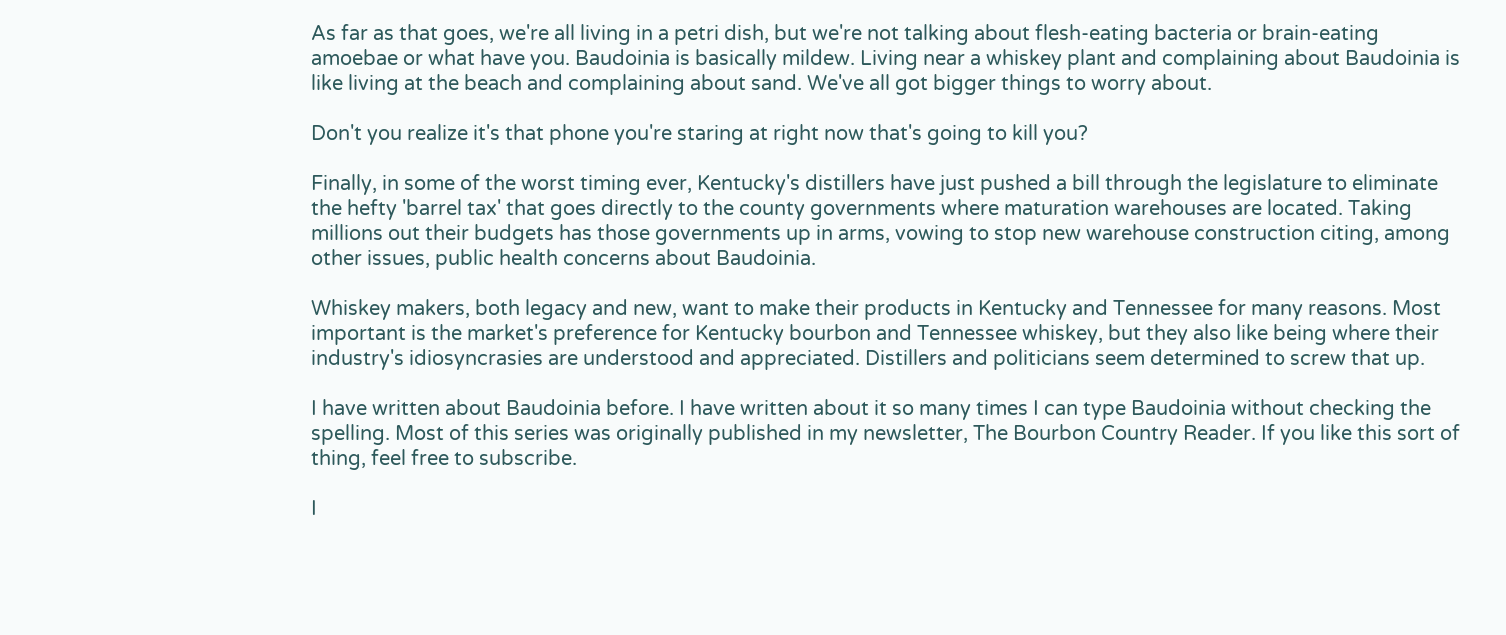As far as that goes, we're all living in a petri dish, but we're not talking about flesh-eating bacteria or brain-eating amoebae or what have you. Baudoinia is basically mildew. Living near a whiskey plant and complaining about Baudoinia is like living at the beach and complaining about sand. We've all got bigger things to worry about.

Don't you realize it's that phone you're staring at right now that's going to kill you?

Finally, in some of the worst timing ever, Kentucky's distillers have just pushed a bill through the legislature to eliminate the hefty 'barrel tax' that goes directly to the county governments where maturation warehouses are located. Taking millions out their budgets has those governments up in arms, vowing to stop new warehouse construction citing, among other issues, public health concerns about Baudoinia.

Whiskey makers, both legacy and new, want to make their products in Kentucky and Tennessee for many reasons. Most important is the market's preference for Kentucky bourbon and Tennessee whiskey, but they also like being where their industry's idiosyncrasies are understood and appreciated. Distillers and politicians seem determined to screw that up.

I have written about Baudoinia before. I have written about it so many times I can type Baudoinia without checking the spelling. Most of this series was originally published in my newsletter, The Bourbon Country Reader. If you like this sort of thing, feel free to subscribe.

I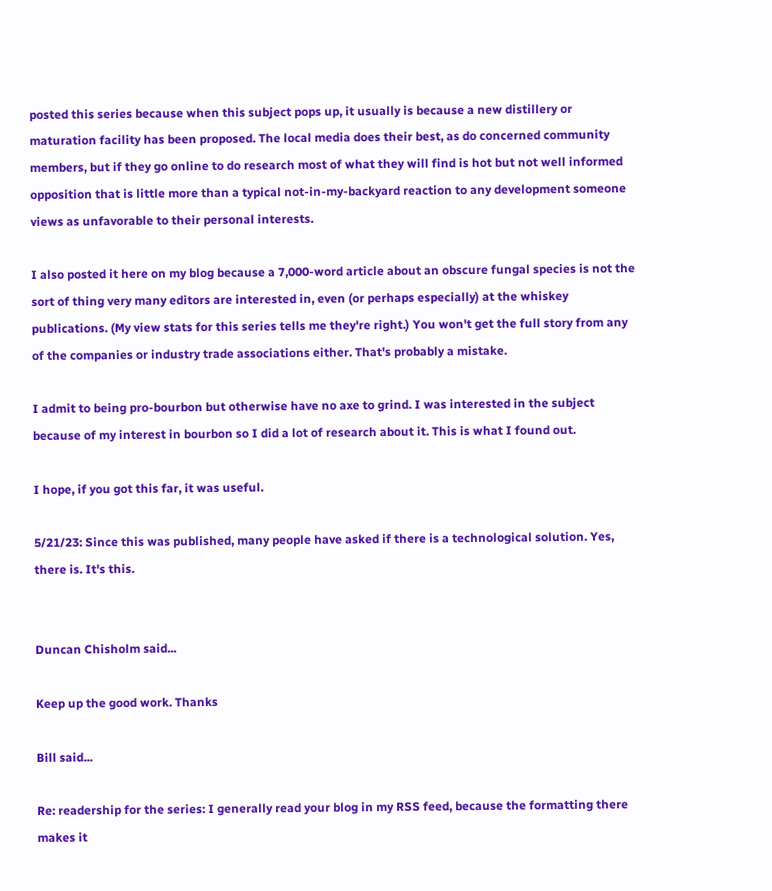posted this series because when this subject pops up, it usually is because a new distillery or maturation facility has been proposed. The local media does their best, as do concerned community members, but if they go online to do research most of what they will find is hot but not well informed opposition that is little more than a typical not-in-my-backyard reaction to any development someone views as unfavorable to their personal interests.

I also posted it here on my blog because a 7,000-word article about an obscure fungal species is not the sort of thing very many editors are interested in, even (or perhaps especially) at the whiskey publications. (My view stats for this series tells me they're right.) You won't get the full story from any of the companies or industry trade associations either. That's probably a mistake.

I admit to being pro-bourbon but otherwise have no axe to grind. I was interested in the subject because of my interest in bourbon so I did a lot of research about it. This is what I found out.

I hope, if you got this far, it was useful.

5/21/23: Since this was published, many people have asked if there is a technological solution. Yes, there is. It's this.


Duncan Chisholm said...

Keep up the good work. Thanks

Bill said...

Re: readership for the series: I generally read your blog in my RSS feed, because the formatting there makes it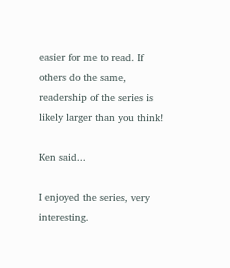easier for me to read. If others do the same, readership of the series is likely larger than you think!

Ken said...

I enjoyed the series, very interesting.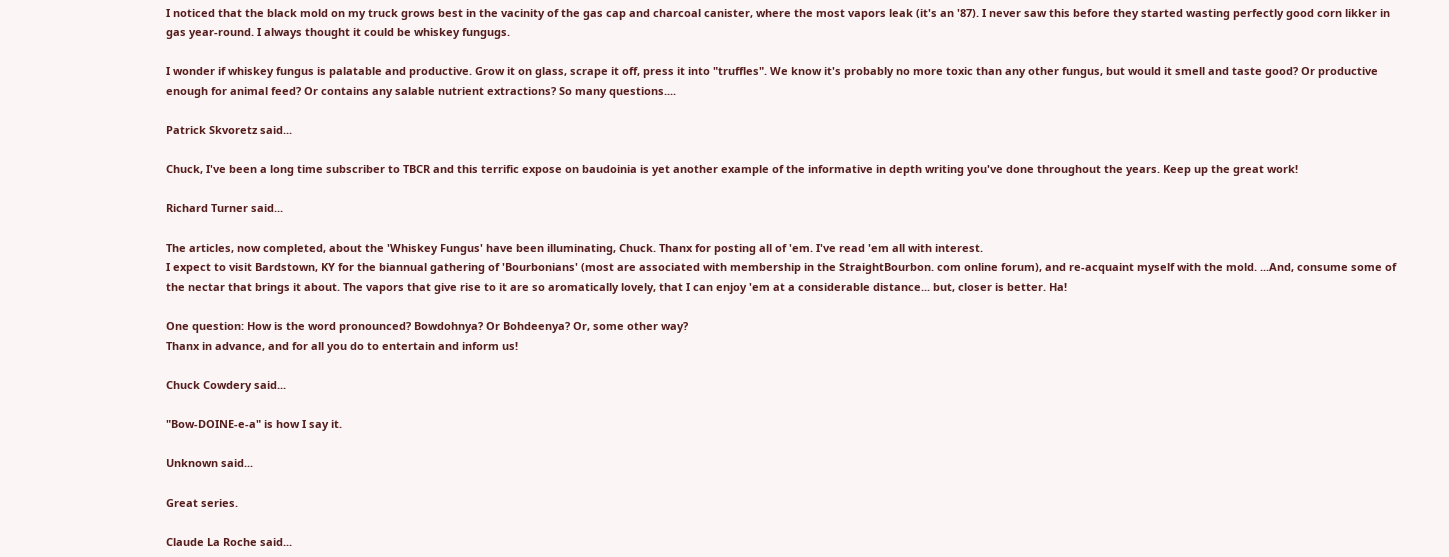I noticed that the black mold on my truck grows best in the vacinity of the gas cap and charcoal canister, where the most vapors leak (it's an '87). I never saw this before they started wasting perfectly good corn likker in gas year-round. I always thought it could be whiskey fungugs.

I wonder if whiskey fungus is palatable and productive. Grow it on glass, scrape it off, press it into "truffles". We know it's probably no more toxic than any other fungus, but would it smell and taste good? Or productive enough for animal feed? Or contains any salable nutrient extractions? So many questions....

Patrick Skvoretz said...

Chuck, I've been a long time subscriber to TBCR and this terrific expose on baudoinia is yet another example of the informative in depth writing you've done throughout the years. Keep up the great work!

Richard Turner said...

The articles, now completed, about the 'Whiskey Fungus' have been illuminating, Chuck. Thanx for posting all of 'em. I've read 'em all with interest.
I expect to visit Bardstown, KY for the biannual gathering of 'Bourbonians' (most are associated with membership in the StraightBourbon. com online forum), and re-acquaint myself with the mold. ...And, consume some of the nectar that brings it about. The vapors that give rise to it are so aromatically lovely, that I can enjoy 'em at a considerable distance... but, closer is better. Ha!

One question: How is the word pronounced? Bowdohnya? Or Bohdeenya? Or, some other way?
Thanx in advance, and for all you do to entertain and inform us!

Chuck Cowdery said...

"Bow-DOINE-e-a" is how I say it.

Unknown said...

Great series.

Claude La Roche said...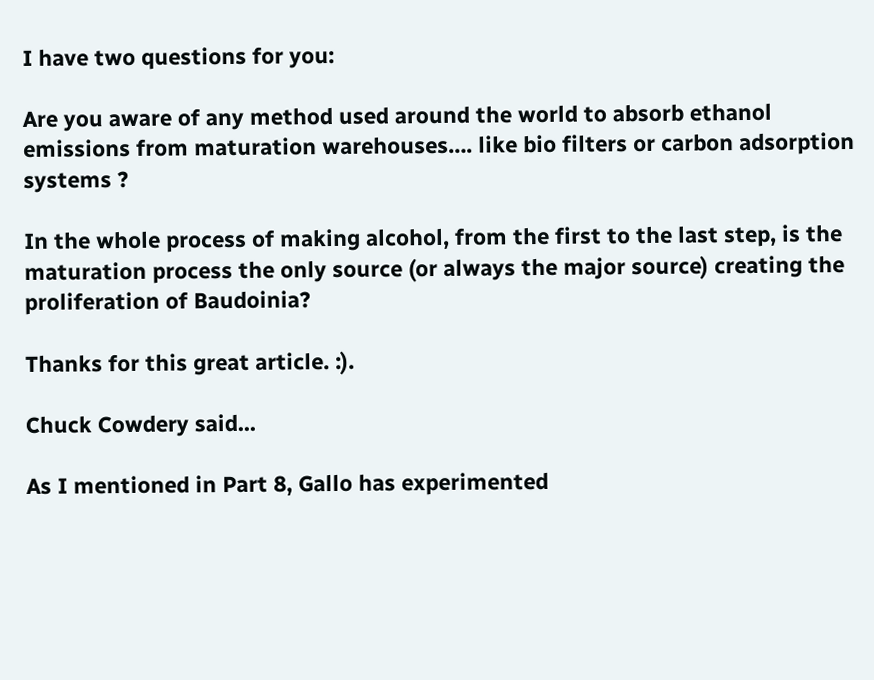I have two questions for you:

Are you aware of any method used around the world to absorb ethanol emissions from maturation warehouses…. like bio filters or carbon adsorption systems ?

In the whole process of making alcohol, from the first to the last step, is the maturation process the only source (or always the major source) creating the proliferation of Baudoinia?

Thanks for this great article. :).

Chuck Cowdery said...

As I mentioned in Part 8, Gallo has experimented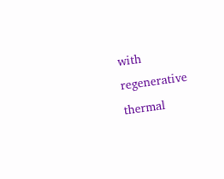with regenerative thermal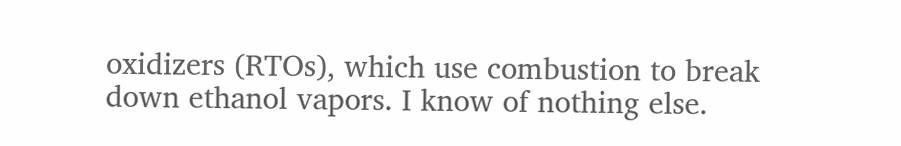oxidizers (RTOs), which use combustion to break down ethanol vapors. I know of nothing else.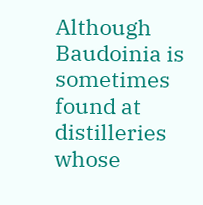Although Baudoinia is sometimes found at distilleries whose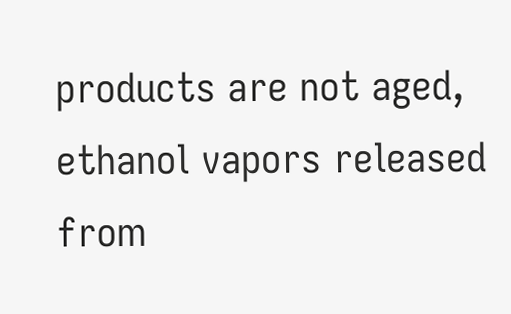products are not aged, ethanol vapors released from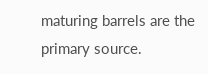maturing barrels are the primary source.